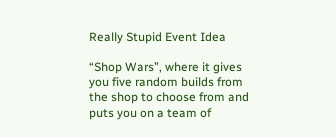Really Stupid Event Idea

“Shop Wars”, where it gives you five random builds from the shop to choose from and puts you on a team of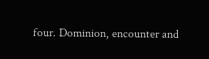four. Dominion, encounter and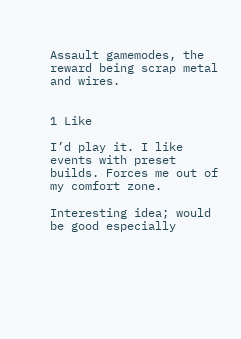Assault gamemodes, the reward being scrap metal and wires.


1 Like

I’d play it. I like events with preset builds. Forces me out of my comfort zone.

Interesting idea; would be good especially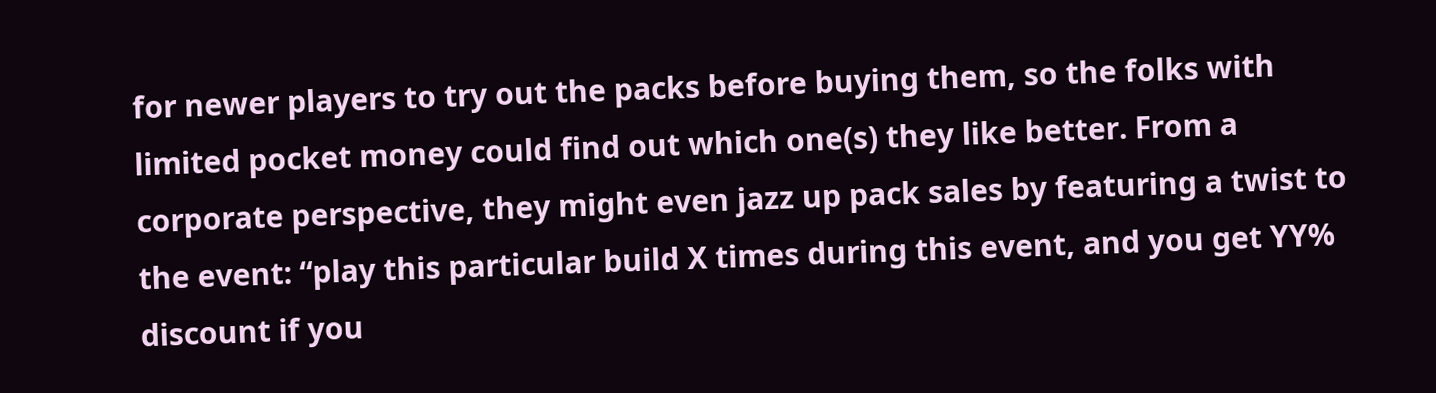for newer players to try out the packs before buying them, so the folks with limited pocket money could find out which one(s) they like better. From a corporate perspective, they might even jazz up pack sales by featuring a twist to the event: “play this particular build X times during this event, and you get YY% discount if you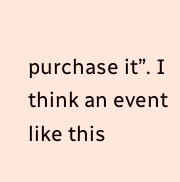purchase it”. I think an event like this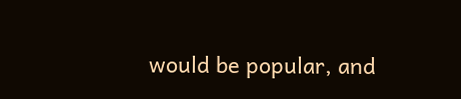would be popular, and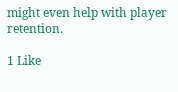might even help with player retention.

1 Like